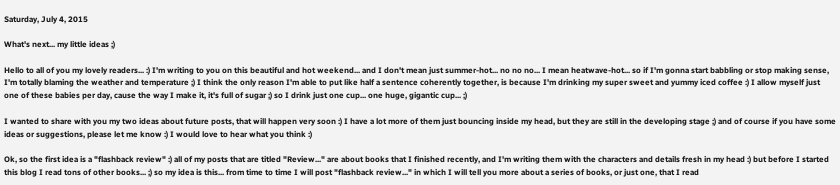Saturday, July 4, 2015

What's next... my little ideas ;)

Hello to all of you my lovely readers... :) I'm writing to you on this beautiful and hot weekend... and I don't mean just summer-hot... no no no... I mean heatwave-hot... so if I'm gonna start babbling or stop making sense, I'm totally blaming the weather and temperature ;) I think the only reason I'm able to put like half a sentence coherently together, is because I'm drinking my super sweet and yummy iced coffee :) I allow myself just one of these babies per day, cause the way I make it, it's full of sugar ;) so I drink just one cup... one huge, gigantic cup... ;)

I wanted to share with you my two ideas about future posts, that will happen very soon :) I have a lot more of them just bouncing inside my head, but they are still in the developing stage ;) and of course if you have some ideas or suggestions, please let me know :) I would love to hear what you think :)

Ok, so the first idea is a "flashback review" :) all of my posts that are titled "Review..." are about books that I finished recently, and I'm writing them with the characters and details fresh in my head :) but before I started this blog I read tons of other books... ;) so my idea is this... from time to time I will post "flashback review..." in which I will tell you more about a series of books, or just one, that I read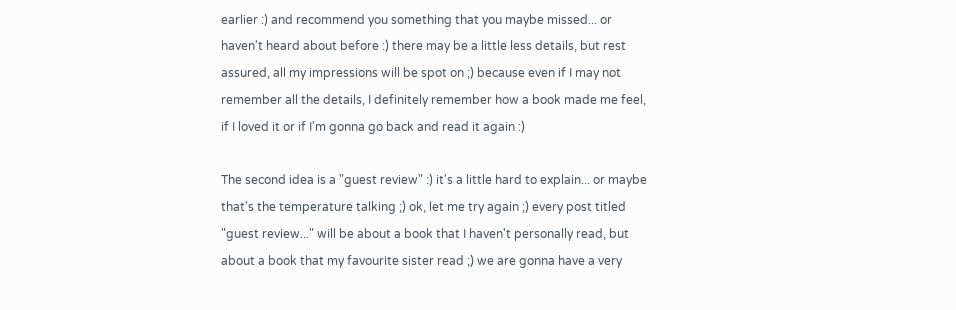earlier :) and recommend you something that you maybe missed... or haven't heard about before :) there may be a little less details, but rest assured, all my impressions will be spot on ;) because even if I may not remember all the details, I definitely remember how a book made me feel, if I loved it or if I'm gonna go back and read it again :)

The second idea is a "guest review" :) it's a little hard to explain... or maybe that's the temperature talking ;) ok, let me try again ;) every post titled "guest review..." will be about a book that I haven't personally read, but about a book that my favourite sister read ;) we are gonna have a very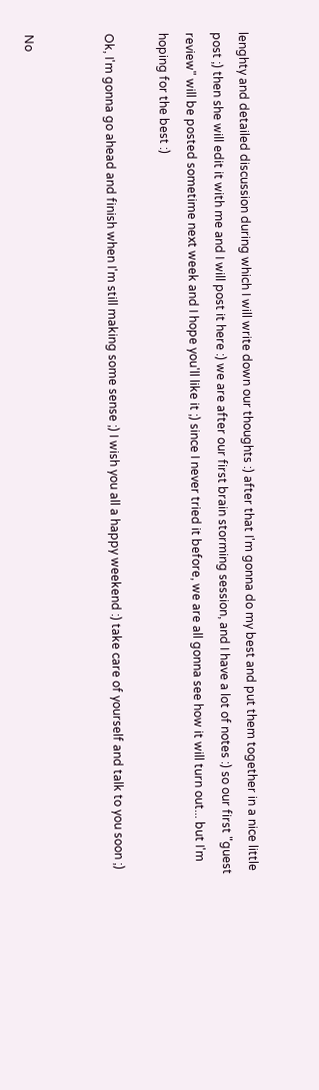lenghty and detailed discussion during which I will write down our thoughts :) after that I'm gonna do my best and put them together in a nice little post ;) then she will edit it with me and I will post it here :) we are after our first brain storming session, and I have a lot of notes :) so our first "guest review" will be posted sometime next week and I hope you'll like it ;) since I never tried it before, we are all gonna see how it will turn out... but I'm hoping for the best :)

Ok, I'm gonna go ahead and finish when I'm still making some sense ;) I wish you all a happy weekend :) take care of yourself and talk to you soon ;)


No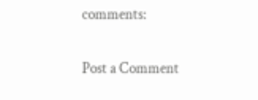comments:

Post a Comment